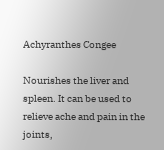Achyranthes Congee

Nourishes the liver and spleen. It can be used to relieve ache and pain in the joints,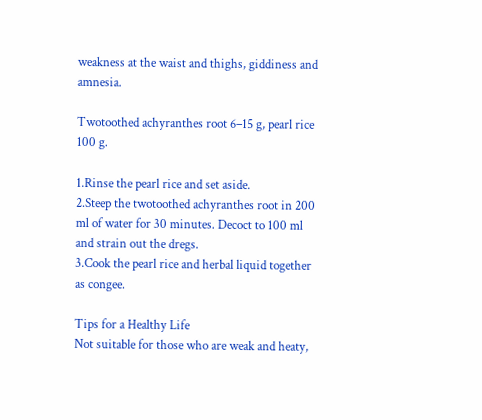weakness at the waist and thighs, giddiness and amnesia.

Twotoothed achyranthes root 6–15 g, pearl rice 100 g.

1.Rinse the pearl rice and set aside.
2.Steep the twotoothed achyranthes root in 200 ml of water for 30 minutes. Decoct to 100 ml and strain out the dregs.
3.Cook the pearl rice and herbal liquid together as congee.

Tips for a Healthy Life
Not suitable for those who are weak and heaty,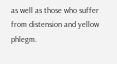as well as those who suffer from distension and yellow phlegm.